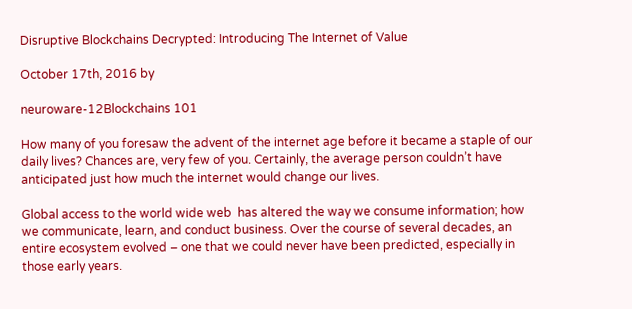Disruptive Blockchains Decrypted: Introducing The Internet of Value

October 17th, 2016 by

neuroware-12Blockchains 101

How many of you foresaw the advent of the internet age before it became a staple of our daily lives? Chances are, very few of you. Certainly, the average person couldn’t have anticipated just how much the internet would change our lives.

Global access to the world wide web  has altered the way we consume information; how we communicate, learn, and conduct business. Over the course of several decades, an entire ecosystem evolved – one that we could never have been predicted, especially in those early years.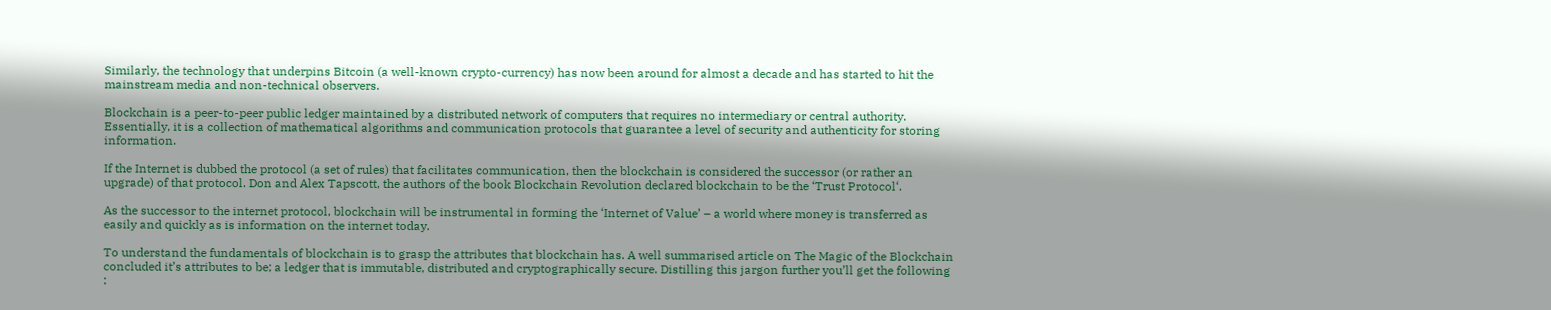Similarly, the technology that underpins Bitcoin (a well-known crypto-currency) has now been around for almost a decade and has started to hit the mainstream media and non-technical observers.

Blockchain is a peer-to-peer public ledger maintained by a distributed network of computers that requires no intermediary or central authority. Essentially, it is a collection of mathematical algorithms and communication protocols that guarantee a level of security and authenticity for storing information.

If the Internet is dubbed the protocol (a set of rules) that facilitates communication, then the blockchain is considered the successor (or rather an upgrade) of that protocol. Don and Alex Tapscott, the authors of the book Blockchain Revolution declared blockchain to be the ‘Trust Protocol‘.

As the successor to the internet protocol, blockchain will be instrumental in forming the ‘Internet of Value’ – a world where money is transferred as easily and quickly as is information on the internet today.

To understand the fundamentals of blockchain is to grasp the attributes that blockchain has. A well summarised article on The Magic of the Blockchain concluded it’s attributes to be; a ledger that is immutable, distributed and cryptographically secure. Distilling this jargon further you’ll get the following :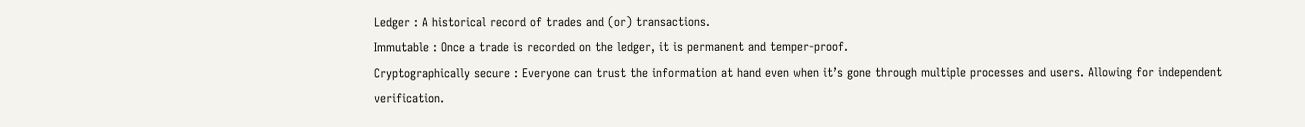Ledger : A historical record of trades and (or) transactions.
Immutable : Once a trade is recorded on the ledger, it is permanent and temper-proof.
Cryptographically secure : Everyone can trust the information at hand even when it’s gone through multiple processes and users. Allowing for independent verification.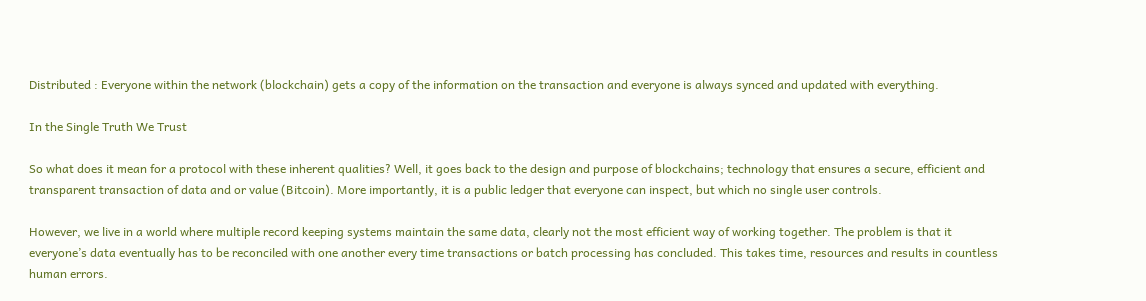Distributed : Everyone within the network (blockchain) gets a copy of the information on the transaction and everyone is always synced and updated with everything.

In the Single Truth We Trust

So what does it mean for a protocol with these inherent qualities? Well, it goes back to the design and purpose of blockchains; technology that ensures a secure, efficient and transparent transaction of data and or value (Bitcoin). More importantly, it is a public ledger that everyone can inspect, but which no single user controls.

However, we live in a world where multiple record keeping systems maintain the same data, clearly not the most efficient way of working together. The problem is that it everyone’s data eventually has to be reconciled with one another every time transactions or batch processing has concluded. This takes time, resources and results in countless human errors.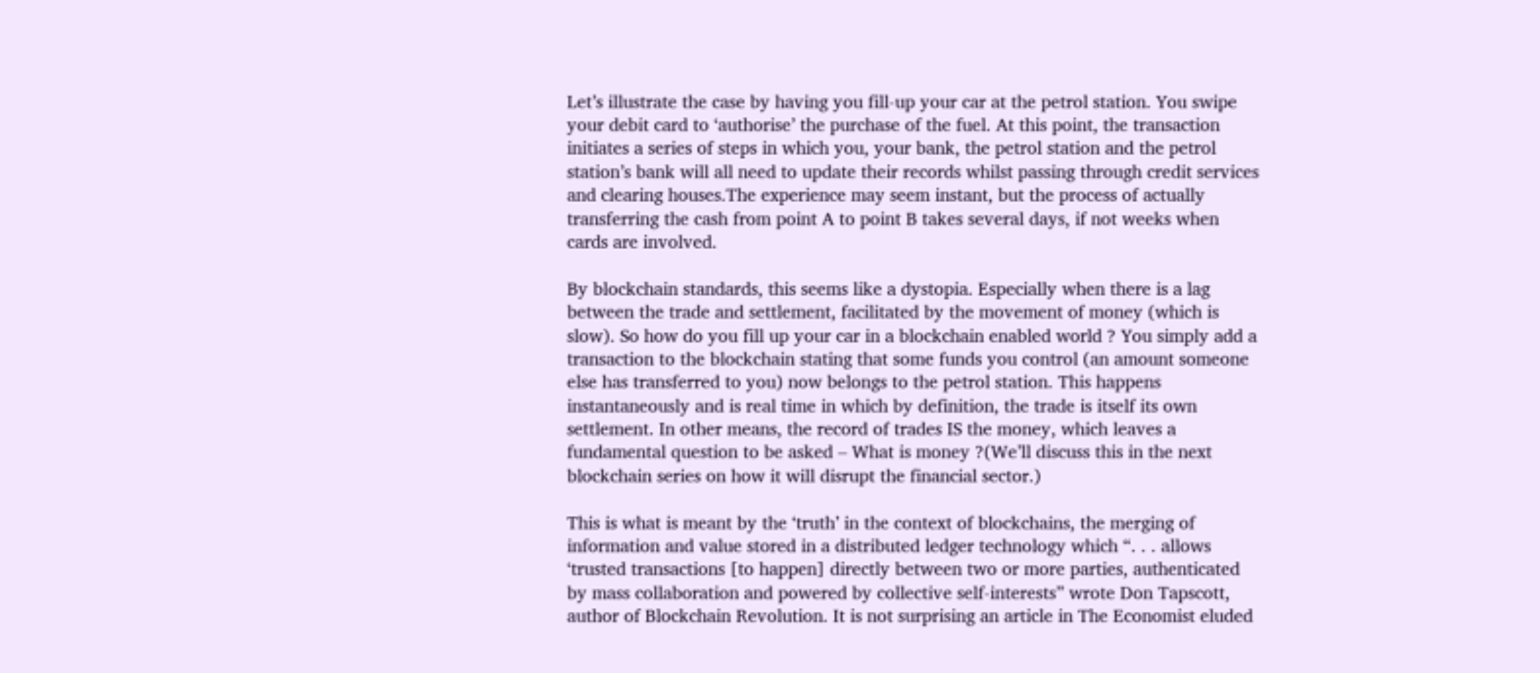Let’s illustrate the case by having you fill-up your car at the petrol station. You swipe your debit card to ‘authorise’ the purchase of the fuel. At this point, the transaction initiates a series of steps in which you, your bank, the petrol station and the petrol station’s bank will all need to update their records whilst passing through credit services and clearing houses.The experience may seem instant, but the process of actually transferring the cash from point A to point B takes several days, if not weeks when cards are involved.

By blockchain standards, this seems like a dystopia. Especially when there is a lag between the trade and settlement, facilitated by the movement of money (which is slow). So how do you fill up your car in a blockchain enabled world ? You simply add a transaction to the blockchain stating that some funds you control (an amount someone else has transferred to you) now belongs to the petrol station. This happens instantaneously and is real time in which by definition, the trade is itself its own settlement. In other means, the record of trades IS the money, which leaves a fundamental question to be asked – What is money ?(We’ll discuss this in the next blockchain series on how it will disrupt the financial sector.)

This is what is meant by the ‘truth’ in the context of blockchains, the merging of information and value stored in a distributed ledger technology which “. . . allows ‘trusted transactions [to happen] directly between two or more parties, authenticated by mass collaboration and powered by collective self-interests” wrote Don Tapscott, author of Blockchain Revolution. It is not surprising an article in The Economist eluded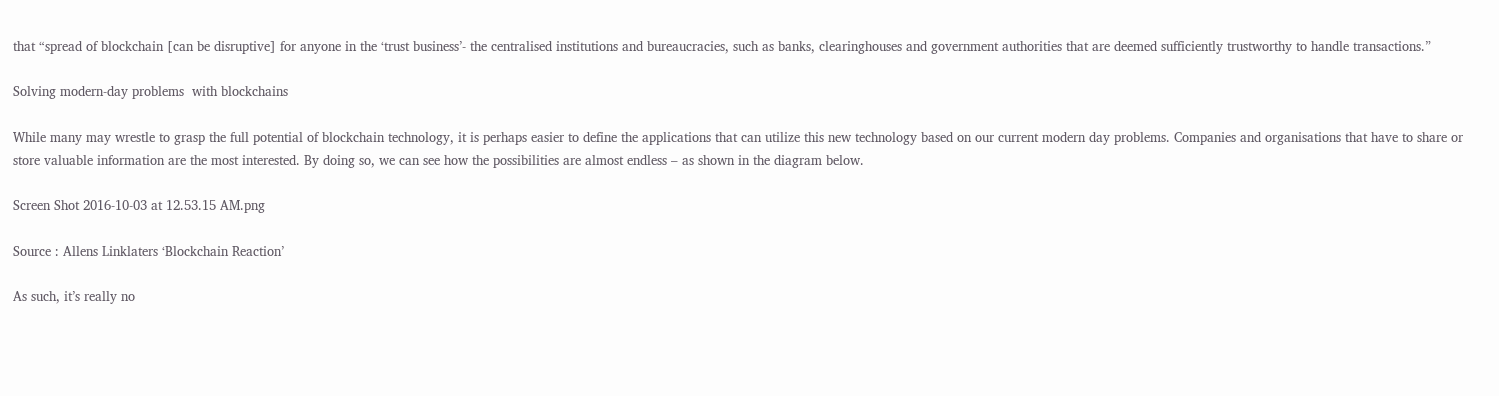that “spread of blockchain [can be disruptive] for anyone in the ‘trust business’- the centralised institutions and bureaucracies, such as banks, clearinghouses and government authorities that are deemed sufficiently trustworthy to handle transactions.”

Solving modern-day problems  with blockchains

While many may wrestle to grasp the full potential of blockchain technology, it is perhaps easier to define the applications that can utilize this new technology based on our current modern day problems. Companies and organisations that have to share or store valuable information are the most interested. By doing so, we can see how the possibilities are almost endless – as shown in the diagram below.

Screen Shot 2016-10-03 at 12.53.15 AM.png

Source : Allens Linklaters ‘Blockchain Reaction’

As such, it’s really no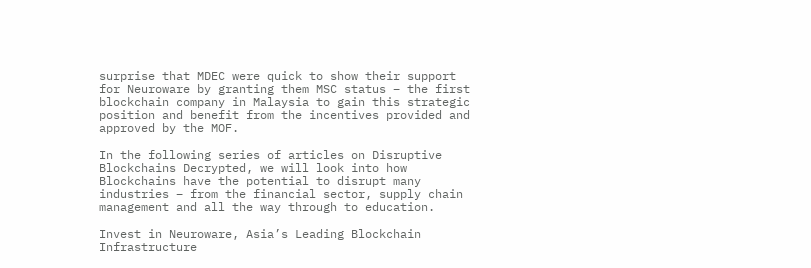surprise that MDEC were quick to show their support for Neuroware by granting them MSC status – the first blockchain company in Malaysia to gain this strategic position and benefit from the incentives provided and approved by the MOF.

In the following series of articles on Disruptive Blockchains Decrypted, we will look into how Blockchains have the potential to disrupt many industries – from the financial sector, supply chain management and all the way through to education.

Invest in Neuroware, Asia’s Leading Blockchain Infrastructure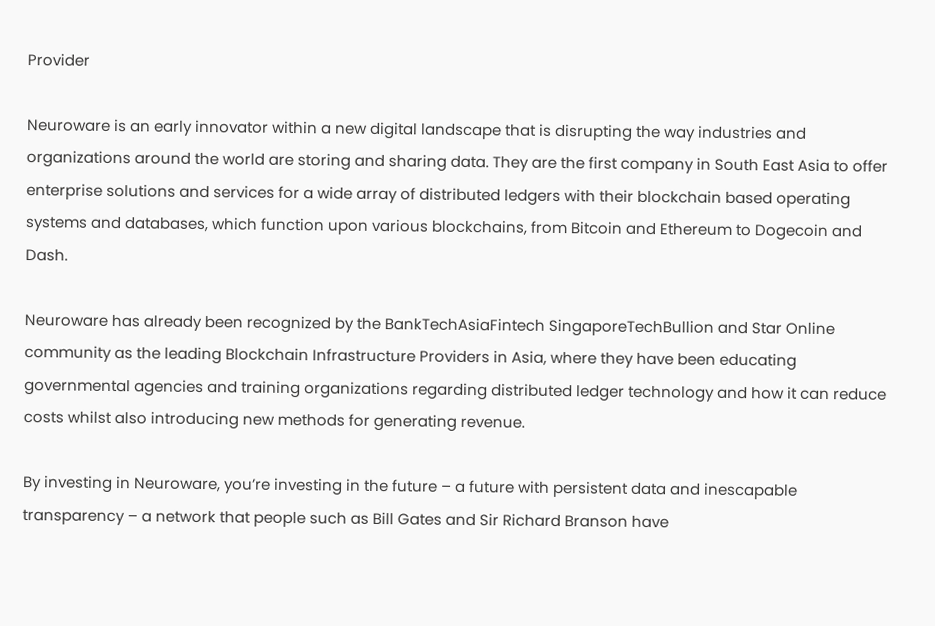Provider

Neuroware is an early innovator within a new digital landscape that is disrupting the way industries and organizations around the world are storing and sharing data. They are the first company in South East Asia to offer enterprise solutions and services for a wide array of distributed ledgers with their blockchain based operating systems and databases, which function upon various blockchains, from Bitcoin and Ethereum to Dogecoin and Dash.

Neuroware has already been recognized by the BankTechAsiaFintech SingaporeTechBullion and Star Online community as the leading Blockchain Infrastructure Providers in Asia, where they have been educating governmental agencies and training organizations regarding distributed ledger technology and how it can reduce costs whilst also introducing new methods for generating revenue.

By investing in Neuroware, you’re investing in the future – a future with persistent data and inescapable transparency – a network that people such as Bill Gates and Sir Richard Branson have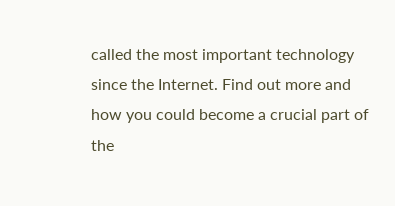called the most important technology since the Internet. Find out more and how you could become a crucial part of the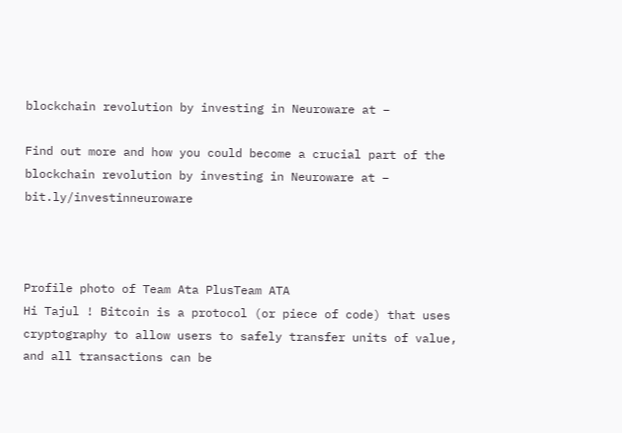blockchain revolution by investing in Neuroware at –

Find out more and how you could become a crucial part of the blockchain revolution by investing in Neuroware at – bit.ly/investinneuroware



Profile photo of Team Ata PlusTeam ATA
Hi Tajul ! Bitcoin is a protocol (or piece of code) that uses cryptography to allow users to safely transfer units of value, and all transactions can be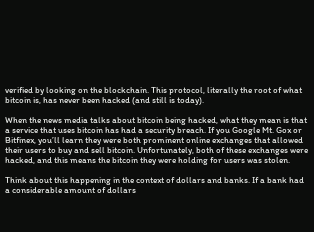verified by looking on the blockchain. This protocol, literally the root of what bitcoin is, has never been hacked (and still is today).

When the news media talks about bitcoin being hacked, what they mean is that a service that uses bitcoin has had a security breach. If you Google Mt. Gox or Bitfinex, you’ll learn they were both prominent online exchanges that allowed their users to buy and sell bitcoin. Unfortunately, both of these exchanges were hacked, and this means the bitcoin they were holding for users was stolen.

Think about this happening in the context of dollars and banks. If a bank had a considerable amount of dollars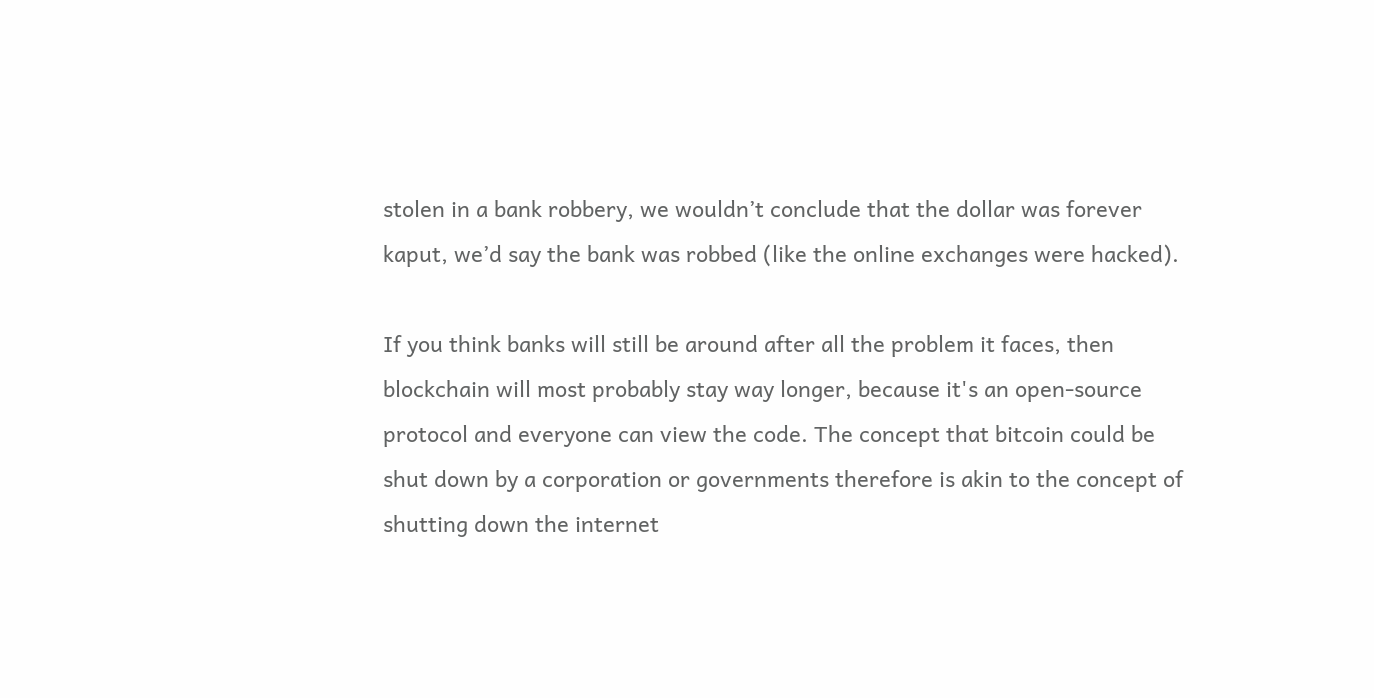stolen in a bank robbery, we wouldn’t conclude that the dollar was forever kaput, we’d say the bank was robbed (like the online exchanges were hacked).

If you think banks will still be around after all the problem it faces, then blockchain will most probably stay way longer, because it's an open-source protocol and everyone can view the code. The concept that bitcoin could be shut down by a corporation or governments therefore is akin to the concept of shutting down the internet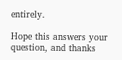entirely.

Hope this answers your question, and thanks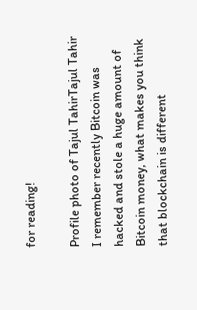for reading!

Profile photo of Tajul TahirTajul Tahir
I remember recently Bitcoin was hacked and stole a huge amount of Bitcoin money, what makes you think that blockchain is different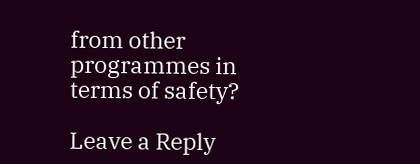from other programmes in terms of safety?

Leave a Reply